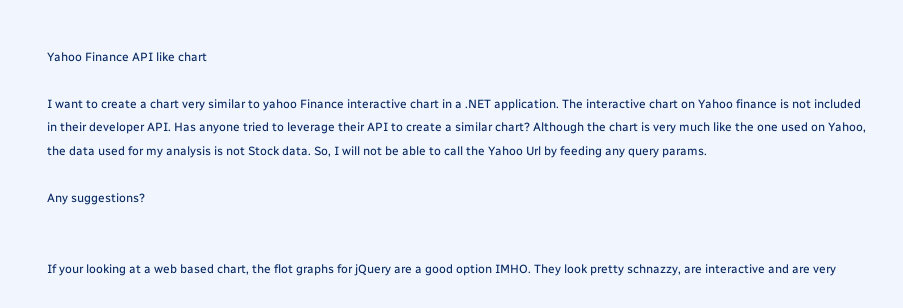Yahoo Finance API like chart

I want to create a chart very similar to yahoo Finance interactive chart in a .NET application. The interactive chart on Yahoo finance is not included in their developer API. Has anyone tried to leverage their API to create a similar chart? Although the chart is very much like the one used on Yahoo, the data used for my analysis is not Stock data. So, I will not be able to call the Yahoo Url by feeding any query params.

Any suggestions?


If your looking at a web based chart, the flot graphs for jQuery are a good option IMHO. They look pretty schnazzy, are interactive and are very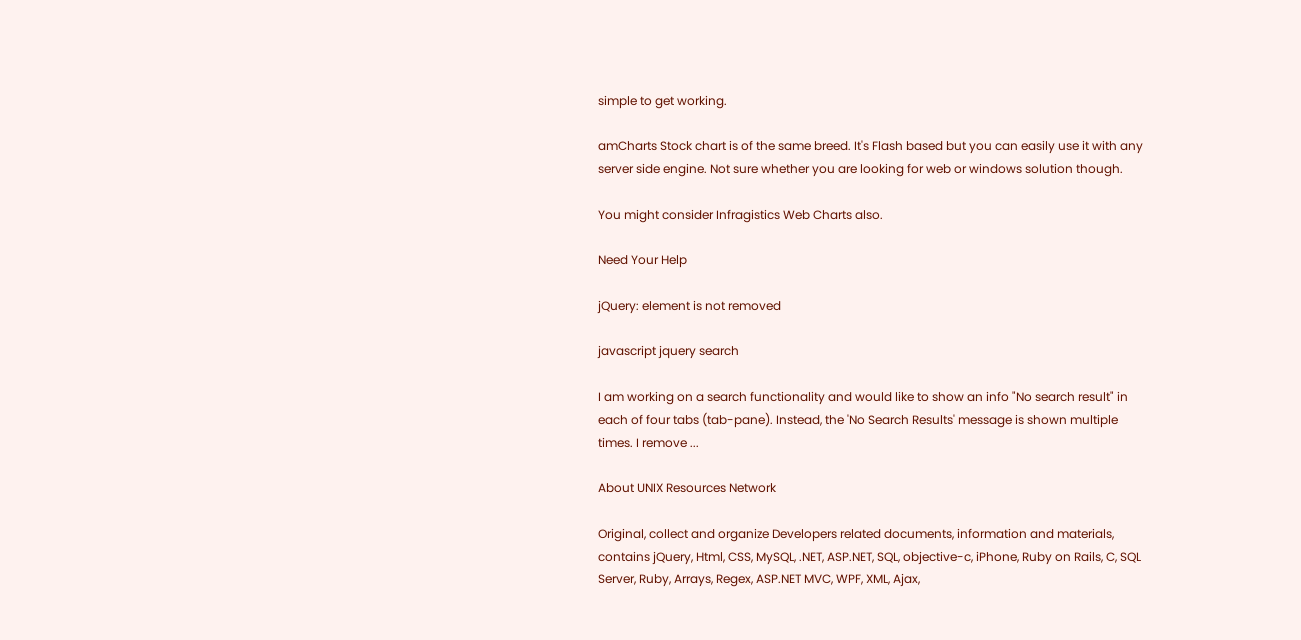simple to get working.

amCharts Stock chart is of the same breed. It's Flash based but you can easily use it with any server side engine. Not sure whether you are looking for web or windows solution though.

You might consider Infragistics Web Charts also.

Need Your Help

jQuery: element is not removed

javascript jquery search

I am working on a search functionality and would like to show an info "No search result" in each of four tabs (tab-pane). Instead, the 'No Search Results' message is shown multiple times. I remove ...

About UNIX Resources Network

Original, collect and organize Developers related documents, information and materials, contains jQuery, Html, CSS, MySQL, .NET, ASP.NET, SQL, objective-c, iPhone, Ruby on Rails, C, SQL Server, Ruby, Arrays, Regex, ASP.NET MVC, WPF, XML, Ajax,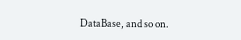DataBase, and so on.